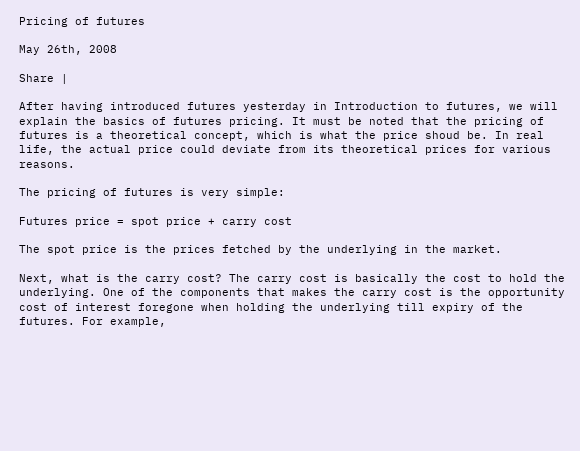Pricing of futures

May 26th, 2008

Share |

After having introduced futures yesterday in Introduction to futures, we will explain the basics of futures pricing. It must be noted that the pricing of futures is a theoretical concept, which is what the price shoud be. In real life, the actual price could deviate from its theoretical prices for various reasons.

The pricing of futures is very simple:

Futures price = spot price + carry cost

The spot price is the prices fetched by the underlying in the market.

Next, what is the carry cost? The carry cost is basically the cost to hold the underlying. One of the components that makes the carry cost is the opportunity cost of interest foregone when holding the underlying till expiry of the futures. For example,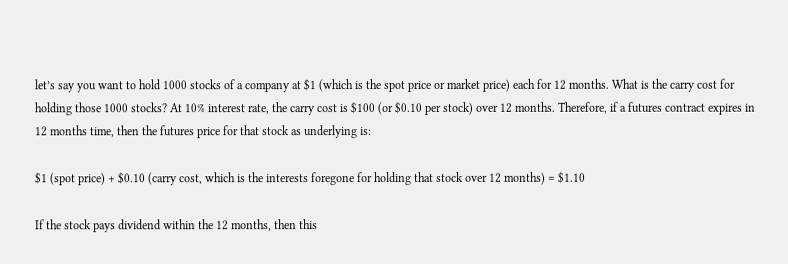let’s say you want to hold 1000 stocks of a company at $1 (which is the spot price or market price) each for 12 months. What is the carry cost for holding those 1000 stocks? At 10% interest rate, the carry cost is $100 (or $0.10 per stock) over 12 months. Therefore, if a futures contract expires in 12 months time, then the futures price for that stock as underlying is:

$1 (spot price) + $0.10 (carry cost, which is the interests foregone for holding that stock over 12 months) = $1.10

If the stock pays dividend within the 12 months, then this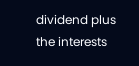dividend plus the interests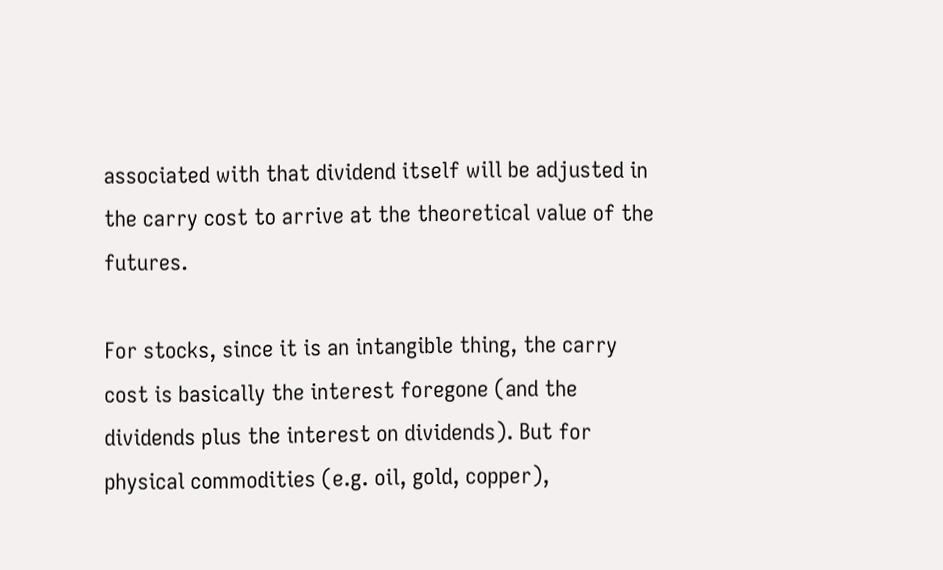associated with that dividend itself will be adjusted in the carry cost to arrive at the theoretical value of the futures.

For stocks, since it is an intangible thing, the carry cost is basically the interest foregone (and the dividends plus the interest on dividends). But for physical commodities (e.g. oil, gold, copper),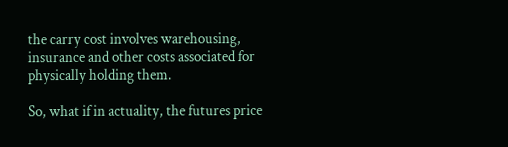the carry cost involves warehousing, insurance and other costs associated for physically holding them.

So, what if in actuality, the futures price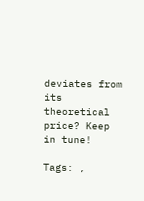deviates from its theoretical price? Keep in tune!

Tags: ,